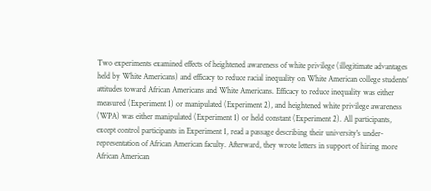Two experiments examined effects of heightened awareness of white privilege (illegitimate advantages held by White Americans) and efficacy to reduce racial inequality on White American college students’ attitudes toward African Americans and White Americans. Efficacy to reduce inequality was either measured (Experiment 1) or manipulated (Experiment 2), and heightened white privilege awareness (WPA) was either manipulated (Experiment 1) or held constant (Experiment 2). All participants, except control participants in Experiment 1, read a passage describing their university's under-representation of African American faculty. Afterward, they wrote letters in support of hiring more African American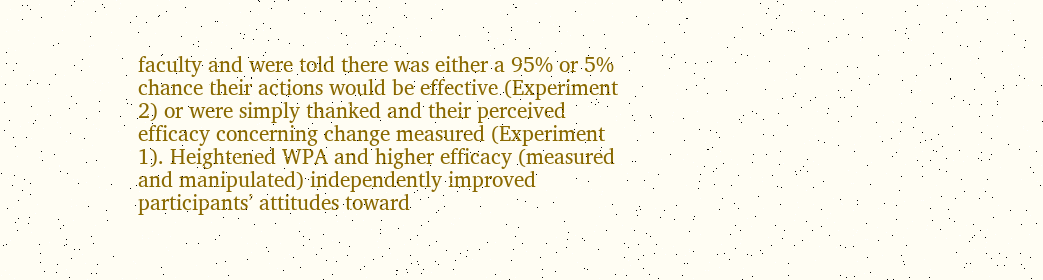faculty and were told there was either a 95% or 5% chance their actions would be effective (Experiment 2) or were simply thanked and their perceived efficacy concerning change measured (Experiment 1). Heightened WPA and higher efficacy (measured and manipulated) independently improved participants’ attitudes toward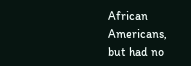African Americans, but had no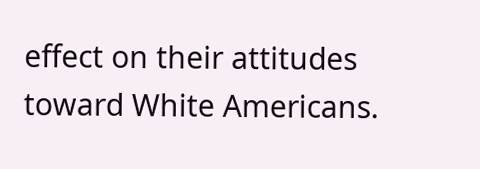effect on their attitudes toward White Americans.